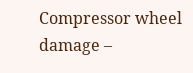Compressor wheel damage –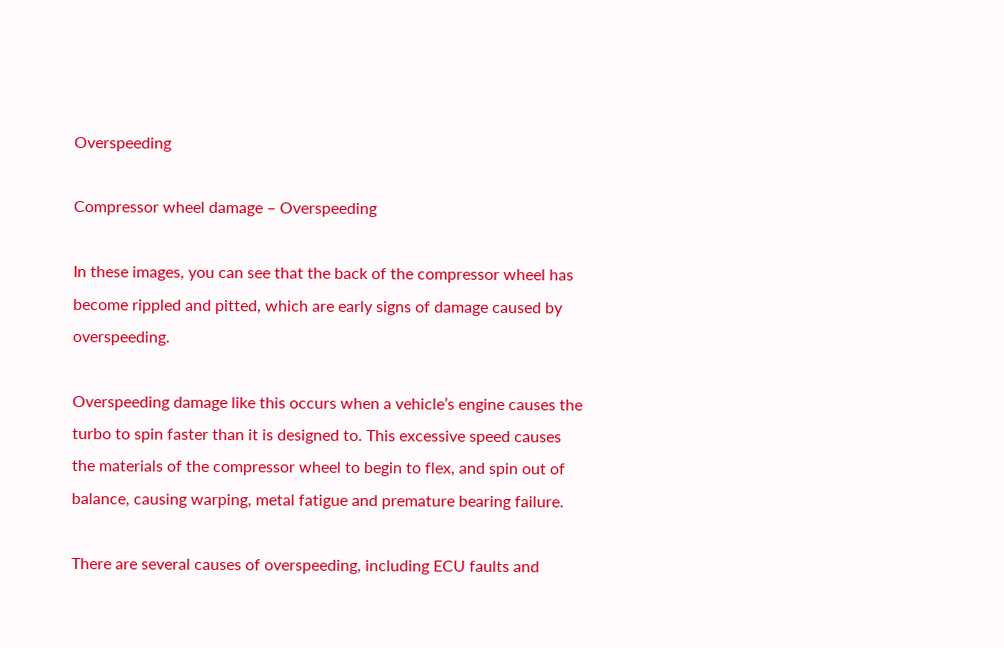Overspeeding

Compressor wheel damage – Overspeeding

In these images, you can see that the back of the compressor wheel has become rippled and pitted, which are early signs of damage caused by overspeeding.

Overspeeding damage like this occurs when a vehicle’s engine causes the turbo to spin faster than it is designed to. This excessive speed causes the materials of the compressor wheel to begin to flex, and spin out of balance, causing warping, metal fatigue and premature bearing failure.

There are several causes of overspeeding, including ECU faults and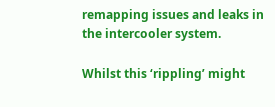remapping issues and leaks in the intercooler system.

Whilst this ‘rippling’ might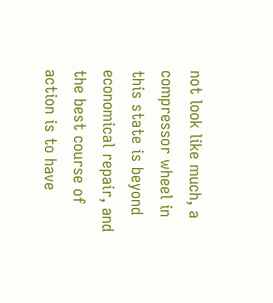not look like much, a compressor wheel in this state is beyond economical repair, and the best course of action is to have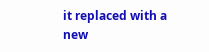it replaced with a new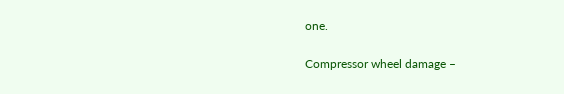one.

Compressor wheel damage –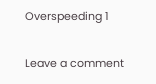Overspeeding 1

Leave a comment